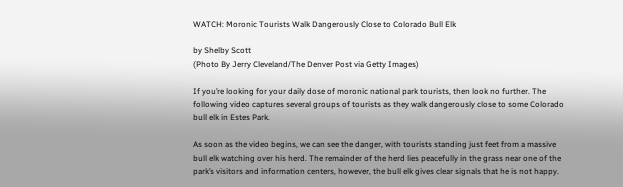WATCH: Moronic Tourists Walk Dangerously Close to Colorado Bull Elk

by Shelby Scott
(Photo By Jerry Cleveland/The Denver Post via Getty Images)

If you’re looking for your daily dose of moronic national park tourists, then look no further. The following video captures several groups of tourists as they walk dangerously close to some Colorado bull elk in Estes Park.

As soon as the video begins, we can see the danger, with tourists standing just feet from a massive bull elk watching over his herd. The remainder of the herd lies peacefully in the grass near one of the park’s visitors and information centers, however, the bull elk gives clear signals that he is not happy.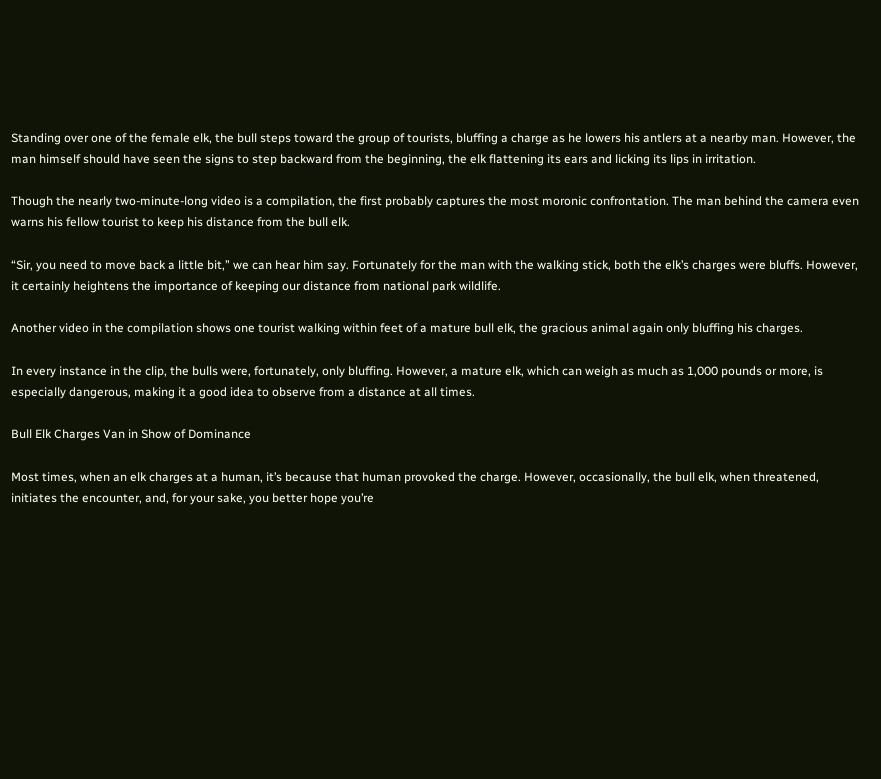Standing over one of the female elk, the bull steps toward the group of tourists, bluffing a charge as he lowers his antlers at a nearby man. However, the man himself should have seen the signs to step backward from the beginning, the elk flattening its ears and licking its lips in irritation.

Though the nearly two-minute-long video is a compilation, the first probably captures the most moronic confrontation. The man behind the camera even warns his fellow tourist to keep his distance from the bull elk.

“Sir, you need to move back a little bit,” we can hear him say. Fortunately for the man with the walking stick, both the elk’s charges were bluffs. However, it certainly heightens the importance of keeping our distance from national park wildlife.

Another video in the compilation shows one tourist walking within feet of a mature bull elk, the gracious animal again only bluffing his charges.

In every instance in the clip, the bulls were, fortunately, only bluffing. However, a mature elk, which can weigh as much as 1,000 pounds or more, is especially dangerous, making it a good idea to observe from a distance at all times.

Bull Elk Charges Van in Show of Dominance

Most times, when an elk charges at a human, it’s because that human provoked the charge. However, occasionally, the bull elk, when threatened, initiates the encounter, and, for your sake, you better hope you’re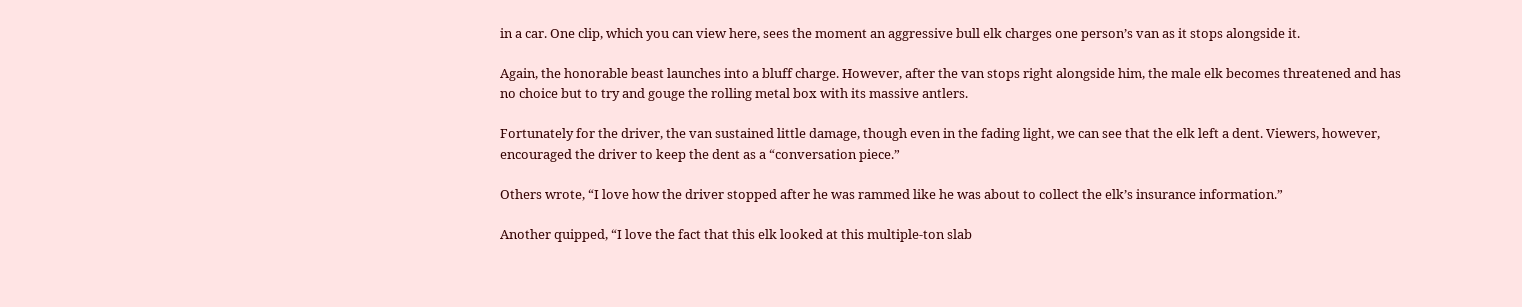in a car. One clip, which you can view here, sees the moment an aggressive bull elk charges one person’s van as it stops alongside it.

Again, the honorable beast launches into a bluff charge. However, after the van stops right alongside him, the male elk becomes threatened and has no choice but to try and gouge the rolling metal box with its massive antlers.

Fortunately for the driver, the van sustained little damage, though even in the fading light, we can see that the elk left a dent. Viewers, however, encouraged the driver to keep the dent as a “conversation piece.”

Others wrote, “I love how the driver stopped after he was rammed like he was about to collect the elk’s insurance information.”

Another quipped, “I love the fact that this elk looked at this multiple-ton slab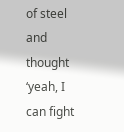of steel and thought ‘yeah, I can fight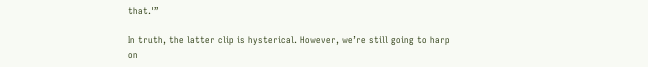that.'”

In truth, the latter clip is hysterical. However, we’re still going to harp on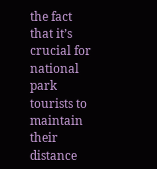the fact that it’s crucial for national park tourists to maintain their distance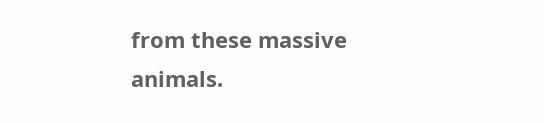from these massive animals.